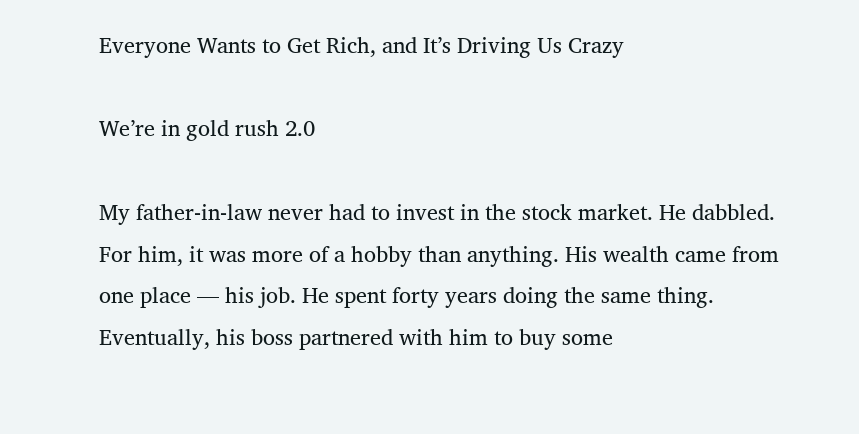Everyone Wants to Get Rich, and It’s Driving Us Crazy

We’re in gold rush 2.0

My father-in-law never had to invest in the stock market. He dabbled. For him, it was more of a hobby than anything. His wealth came from one place — his job. He spent forty years doing the same thing. Eventually, his boss partnered with him to buy some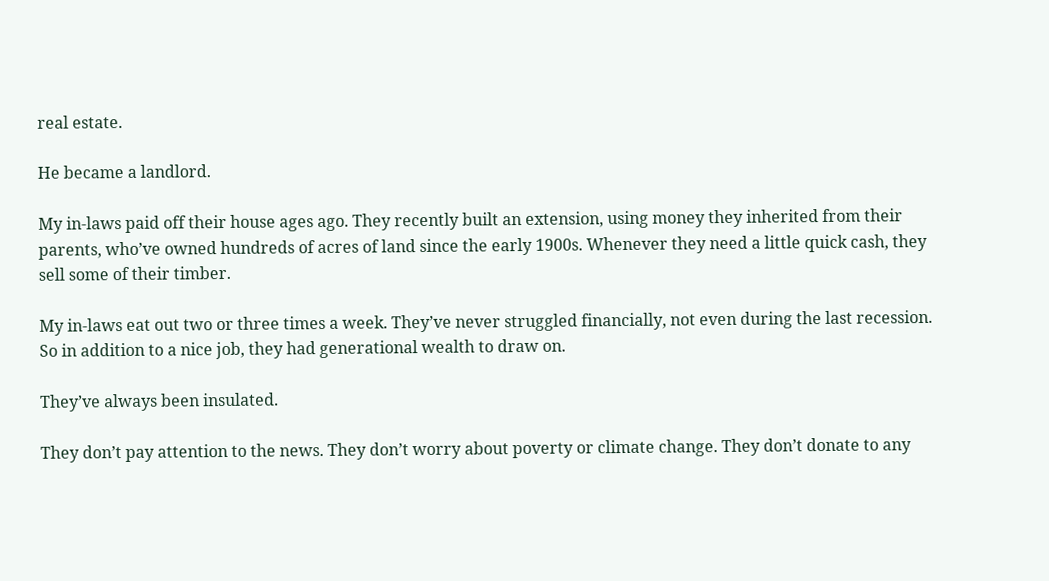real estate.

He became a landlord.

My in-laws paid off their house ages ago. They recently built an extension, using money they inherited from their parents, who’ve owned hundreds of acres of land since the early 1900s. Whenever they need a little quick cash, they sell some of their timber.

My in-laws eat out two or three times a week. They’ve never struggled financially, not even during the last recession. So in addition to a nice job, they had generational wealth to draw on.

They’ve always been insulated.

They don’t pay attention to the news. They don’t worry about poverty or climate change. They don’t donate to any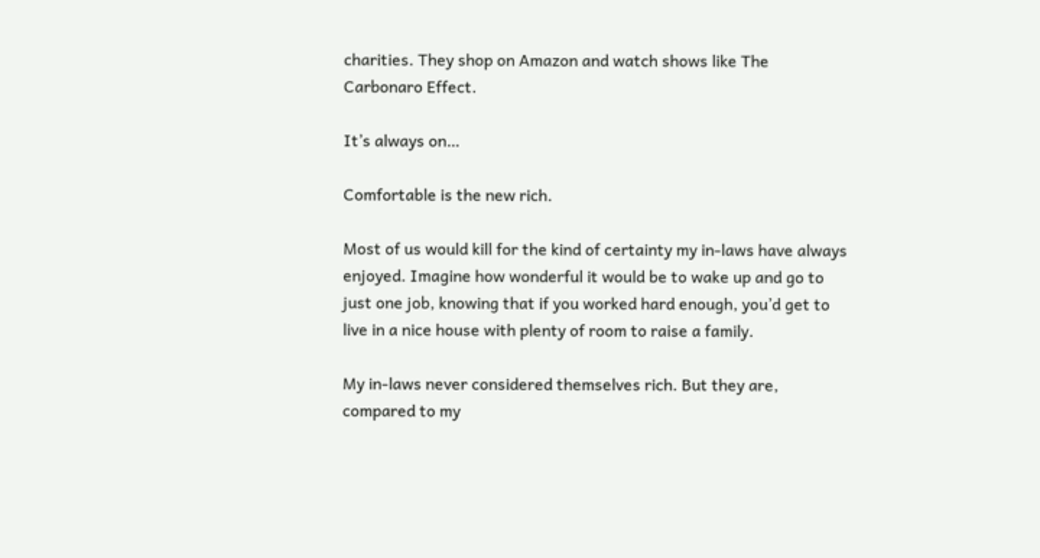charities. They shop on Amazon and watch shows like The Carbonaro Effect.

It’s always on…

Comfortable is the new rich.

Most of us would kill for the kind of certainty my in-laws have always enjoyed. Imagine how wonderful it would be to wake up and go to just one job, knowing that if you worked hard enough, you’d get to live in a nice house with plenty of room to raise a family.

My in-laws never considered themselves rich. But they are, compared to my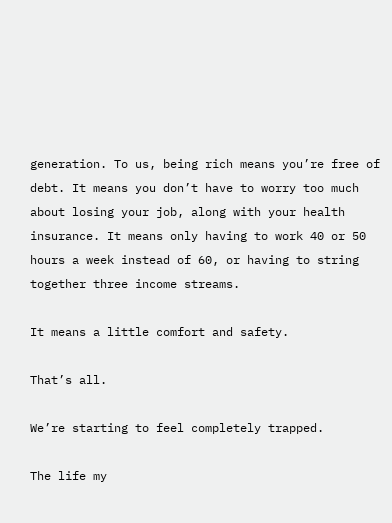generation. To us, being rich means you’re free of debt. It means you don’t have to worry too much about losing your job, along with your health insurance. It means only having to work 40 or 50 hours a week instead of 60, or having to string together three income streams.

It means a little comfort and safety.

That’s all.

We’re starting to feel completely trapped.

The life my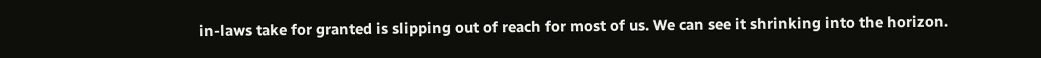in-laws take for granted is slipping out of reach for most of us. We can see it shrinking into the horizon.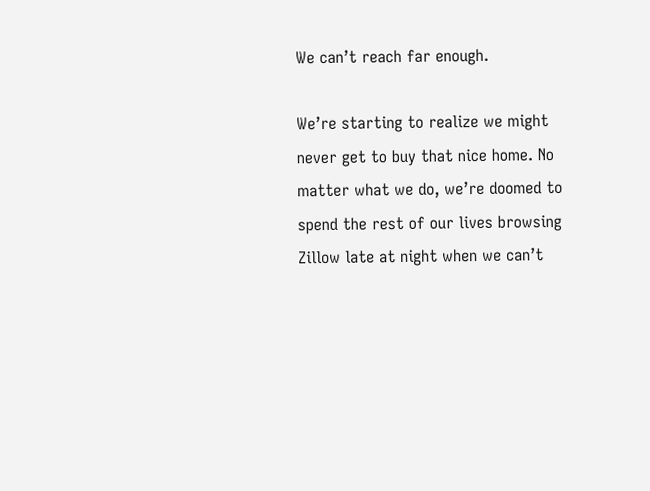We can’t reach far enough.

We’re starting to realize we might never get to buy that nice home. No matter what we do, we’re doomed to spend the rest of our lives browsing Zillow late at night when we can’t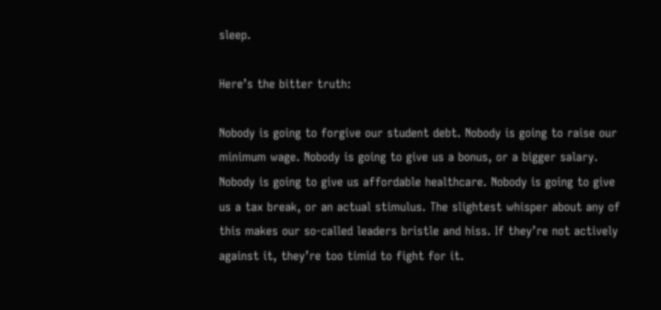sleep.

Here’s the bitter truth:

Nobody is going to forgive our student debt. Nobody is going to raise our minimum wage. Nobody is going to give us a bonus, or a bigger salary. Nobody is going to give us affordable healthcare. Nobody is going to give us a tax break, or an actual stimulus. The slightest whisper about any of this makes our so-called leaders bristle and hiss. If they’re not actively against it, they’re too timid to fight for it.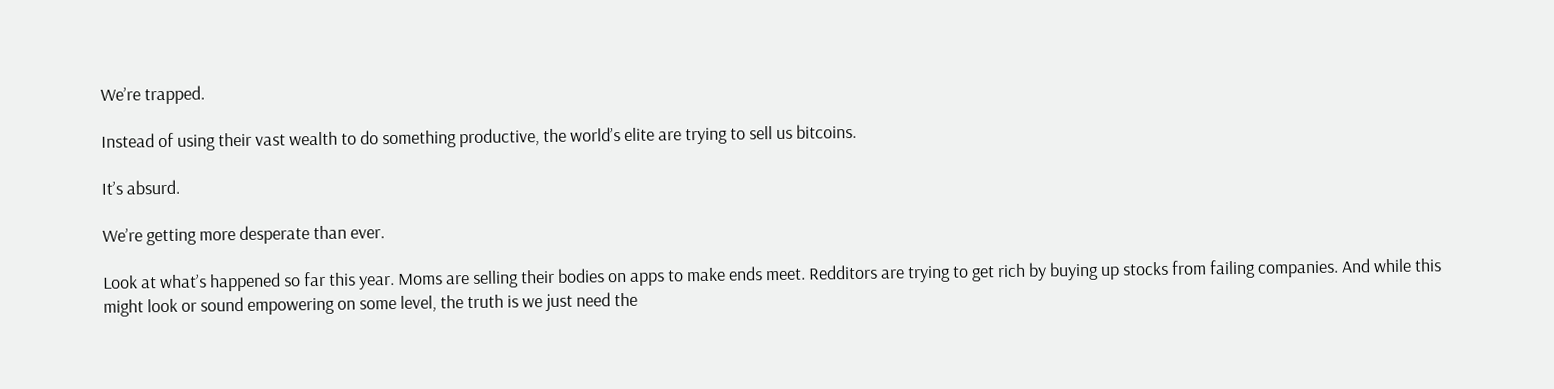We’re trapped.

Instead of using their vast wealth to do something productive, the world’s elite are trying to sell us bitcoins.

It’s absurd.

We’re getting more desperate than ever.

Look at what’s happened so far this year. Moms are selling their bodies on apps to make ends meet. Redditors are trying to get rich by buying up stocks from failing companies. And while this might look or sound empowering on some level, the truth is we just need the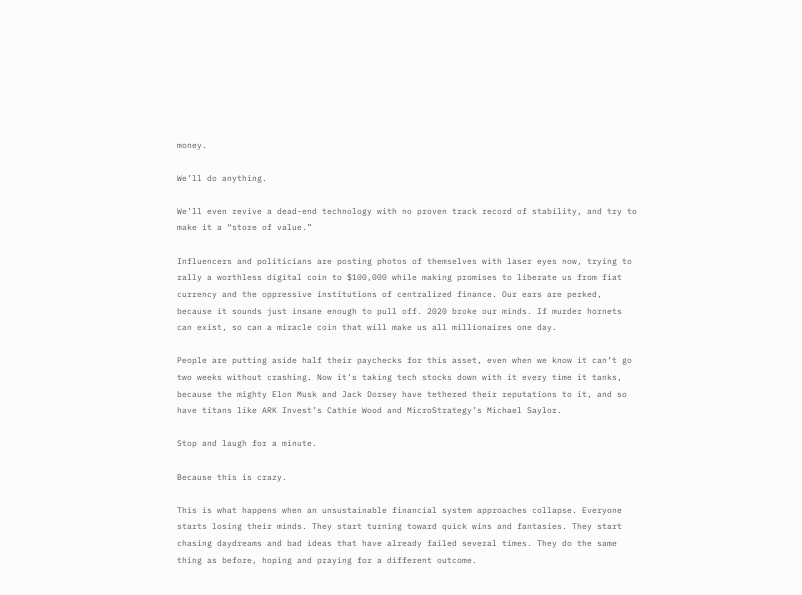money.

We’ll do anything.

We’ll even revive a dead-end technology with no proven track record of stability, and try to make it a “store of value.”

Influencers and politicians are posting photos of themselves with laser eyes now, trying to rally a worthless digital coin to $100,000 while making promises to liberate us from fiat currency and the oppressive institutions of centralized finance. Our ears are perked, because it sounds just insane enough to pull off. 2020 broke our minds. If murder hornets can exist, so can a miracle coin that will make us all millionaires one day.

People are putting aside half their paychecks for this asset, even when we know it can’t go two weeks without crashing. Now it’s taking tech stocks down with it every time it tanks, because the mighty Elon Musk and Jack Dorsey have tethered their reputations to it, and so have titans like ARK Invest’s Cathie Wood and MicroStrategy’s Michael Saylor.

Stop and laugh for a minute.

Because this is crazy.

This is what happens when an unsustainable financial system approaches collapse. Everyone starts losing their minds. They start turning toward quick wins and fantasies. They start chasing daydreams and bad ideas that have already failed several times. They do the same thing as before, hoping and praying for a different outcome.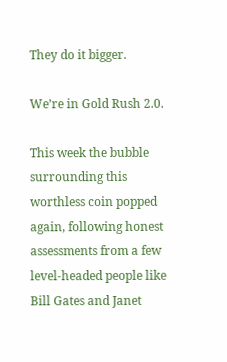They do it bigger.

We’re in Gold Rush 2.0.

This week the bubble surrounding this worthless coin popped again, following honest assessments from a few level-headed people like Bill Gates and Janet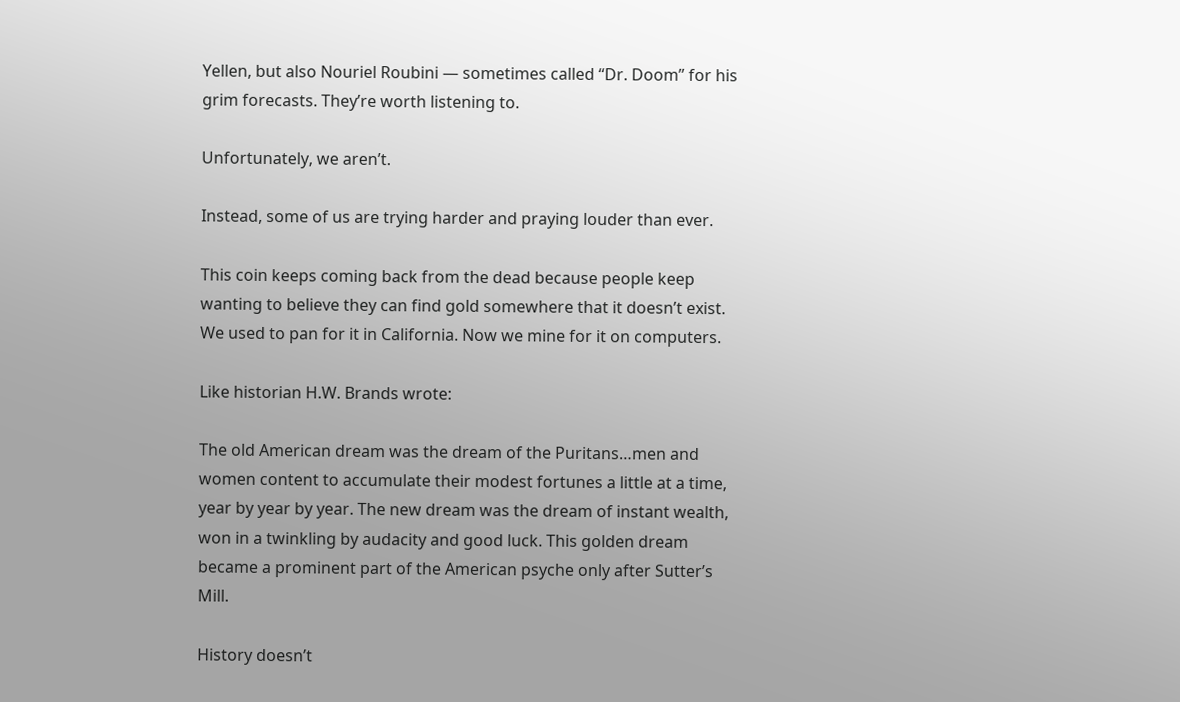Yellen, but also Nouriel Roubini — sometimes called “Dr. Doom” for his grim forecasts. They’re worth listening to.

Unfortunately, we aren’t.

Instead, some of us are trying harder and praying louder than ever.

This coin keeps coming back from the dead because people keep wanting to believe they can find gold somewhere that it doesn’t exist. We used to pan for it in California. Now we mine for it on computers.

Like historian H.W. Brands wrote:

The old American dream was the dream of the Puritans…men and women content to accumulate their modest fortunes a little at a time, year by year by year. The new dream was the dream of instant wealth, won in a twinkling by audacity and good luck. This golden dream became a prominent part of the American psyche only after Sutter’s Mill.

History doesn’t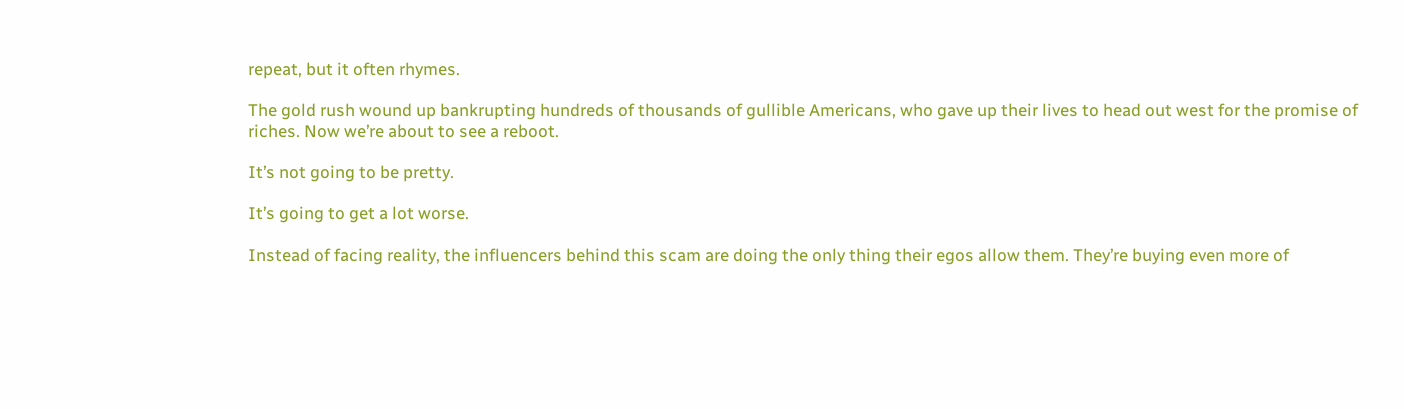repeat, but it often rhymes.

The gold rush wound up bankrupting hundreds of thousands of gullible Americans, who gave up their lives to head out west for the promise of riches. Now we’re about to see a reboot.

It’s not going to be pretty.

It’s going to get a lot worse.

Instead of facing reality, the influencers behind this scam are doing the only thing their egos allow them. They’re buying even more of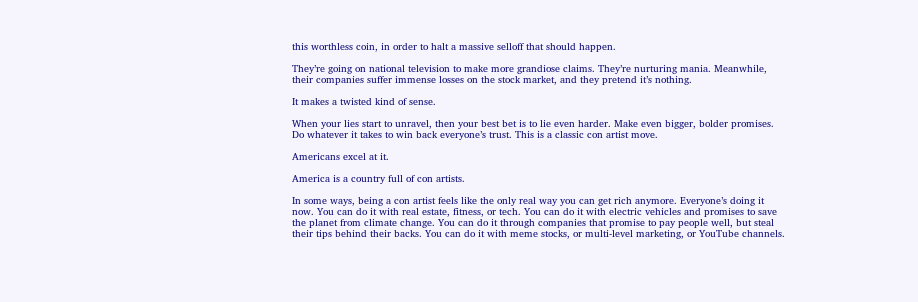this worthless coin, in order to halt a massive selloff that should happen.

They’re going on national television to make more grandiose claims. They’re nurturing mania. Meanwhile, their companies suffer immense losses on the stock market, and they pretend it’s nothing.

It makes a twisted kind of sense.

When your lies start to unravel, then your best bet is to lie even harder. Make even bigger, bolder promises. Do whatever it takes to win back everyone’s trust. This is a classic con artist move.

Americans excel at it.

America is a country full of con artists.

In some ways, being a con artist feels like the only real way you can get rich anymore. Everyone’s doing it now. You can do it with real estate, fitness, or tech. You can do it with electric vehicles and promises to save the planet from climate change. You can do it through companies that promise to pay people well, but steal their tips behind their backs. You can do it with meme stocks, or multi-level marketing, or YouTube channels.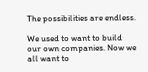The possibilities are endless.

We used to want to build our own companies. Now we all want to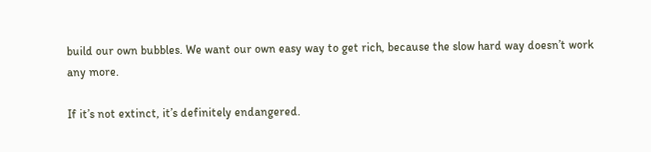build our own bubbles. We want our own easy way to get rich, because the slow hard way doesn’t work any more.

If it’s not extinct, it’s definitely endangered.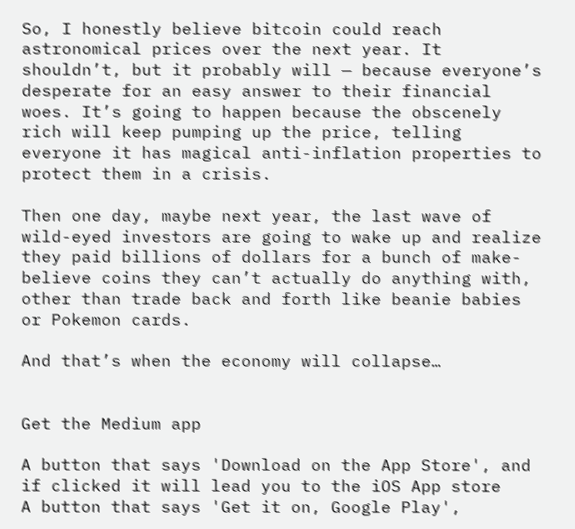So, I honestly believe bitcoin could reach astronomical prices over the next year. It shouldn’t, but it probably will — because everyone’s desperate for an easy answer to their financial woes. It’s going to happen because the obscenely rich will keep pumping up the price, telling everyone it has magical anti-inflation properties to protect them in a crisis.

Then one day, maybe next year, the last wave of wild-eyed investors are going to wake up and realize they paid billions of dollars for a bunch of make-believe coins they can’t actually do anything with, other than trade back and forth like beanie babies or Pokemon cards.

And that’s when the economy will collapse…


Get the Medium app

A button that says 'Download on the App Store', and if clicked it will lead you to the iOS App store
A button that says 'Get it on, Google Play',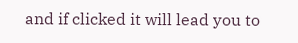and if clicked it will lead you to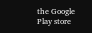the Google Play store